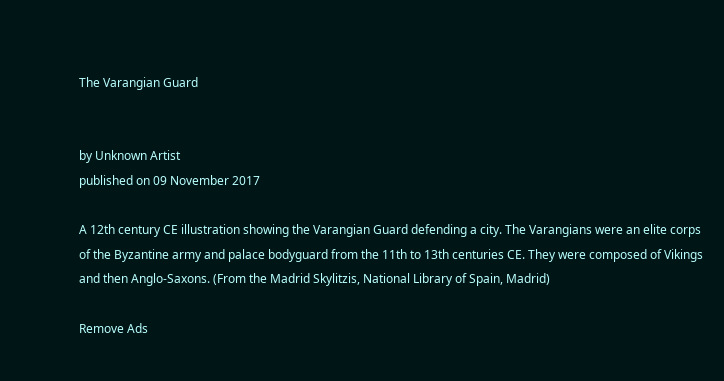The Varangian Guard


by Unknown Artist
published on 09 November 2017

A 12th century CE illustration showing the Varangian Guard defending a city. The Varangians were an elite corps of the Byzantine army and palace bodyguard from the 11th to 13th centuries CE. They were composed of Vikings and then Anglo-Saxons. (From the Madrid Skylitzis, National Library of Spain, Madrid)

Remove Ads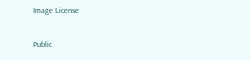Image License

Public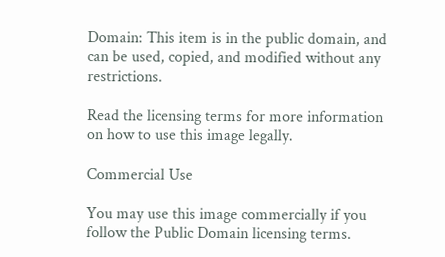Domain: This item is in the public domain, and can be used, copied, and modified without any restrictions.

Read the licensing terms for more information on how to use this image legally.

Commercial Use

You may use this image commercially if you follow the Public Domain licensing terms.